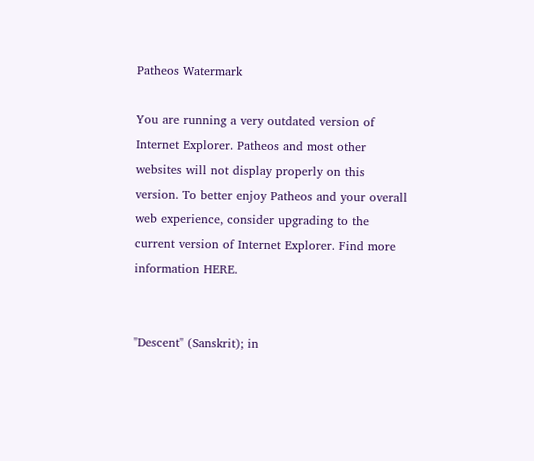Patheos Watermark

You are running a very outdated version of Internet Explorer. Patheos and most other websites will not display properly on this version. To better enjoy Patheos and your overall web experience, consider upgrading to the current version of Internet Explorer. Find more information HERE.


"Descent" (Sanskrit); in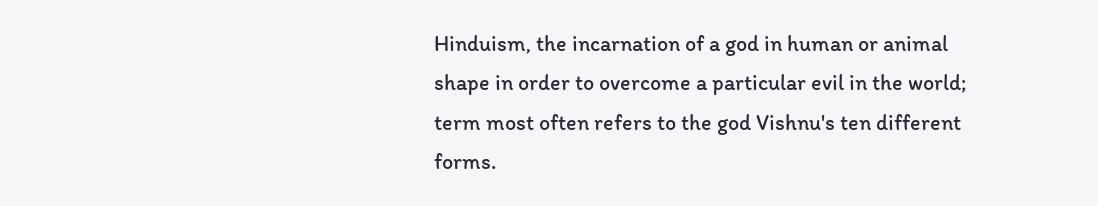Hinduism, the incarnation of a god in human or animal shape in order to overcome a particular evil in the world; term most often refers to the god Vishnu's ten different forms.